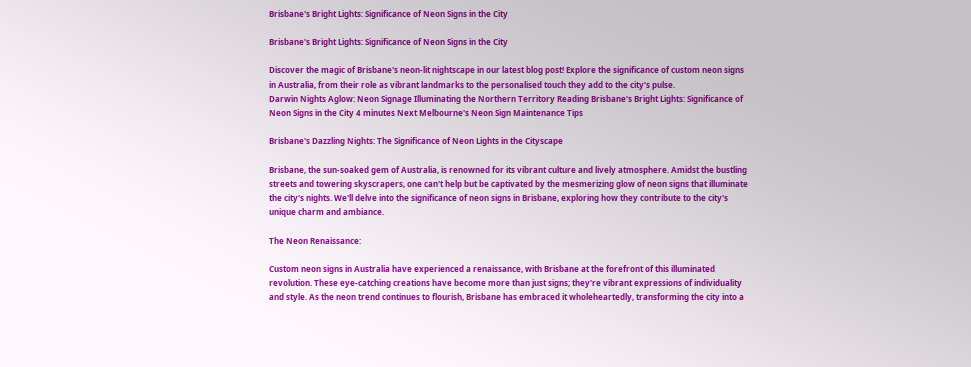Brisbane's Bright Lights: Significance of Neon Signs in the City

Brisbane's Bright Lights: Significance of Neon Signs in the City

Discover the magic of Brisbane's neon-lit nightscape in our latest blog post! Explore the significance of custom neon signs in Australia, from their role as vibrant landmarks to the personalised touch they add to the city's pulse.
Darwin Nights Aglow: Neon Signage Illuminating the Northern Territory Reading Brisbane's Bright Lights: Significance of Neon Signs in the City 4 minutes Next Melbourne's Neon Sign Maintenance Tips

Brisbane's Dazzling Nights: The Significance of Neon Lights in the Cityscape

Brisbane, the sun-soaked gem of Australia, is renowned for its vibrant culture and lively atmosphere. Amidst the bustling streets and towering skyscrapers, one can't help but be captivated by the mesmerizing glow of neon signs that illuminate the city's nights. We'll delve into the significance of neon signs in Brisbane, exploring how they contribute to the city's unique charm and ambiance.

The Neon Renaissance:

Custom neon signs in Australia have experienced a renaissance, with Brisbane at the forefront of this illuminated revolution. These eye-catching creations have become more than just signs; they're vibrant expressions of individuality and style. As the neon trend continues to flourish, Brisbane has embraced it wholeheartedly, transforming the city into a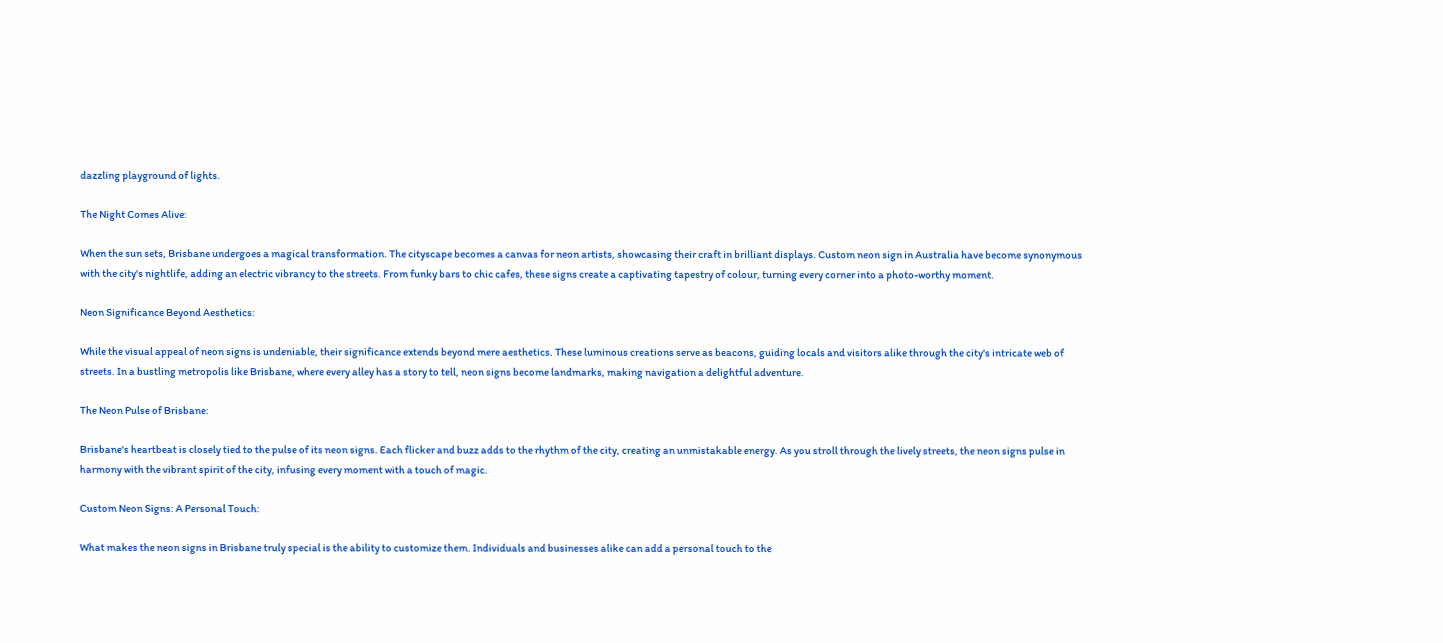dazzling playground of lights.

The Night Comes Alive:

When the sun sets, Brisbane undergoes a magical transformation. The cityscape becomes a canvas for neon artists, showcasing their craft in brilliant displays. Custom neon sign in Australia have become synonymous with the city's nightlife, adding an electric vibrancy to the streets. From funky bars to chic cafes, these signs create a captivating tapestry of colour, turning every corner into a photo-worthy moment.

Neon Significance Beyond Aesthetics:

While the visual appeal of neon signs is undeniable, their significance extends beyond mere aesthetics. These luminous creations serve as beacons, guiding locals and visitors alike through the city's intricate web of streets. In a bustling metropolis like Brisbane, where every alley has a story to tell, neon signs become landmarks, making navigation a delightful adventure.

The Neon Pulse of Brisbane:

Brisbane's heartbeat is closely tied to the pulse of its neon signs. Each flicker and buzz adds to the rhythm of the city, creating an unmistakable energy. As you stroll through the lively streets, the neon signs pulse in harmony with the vibrant spirit of the city, infusing every moment with a touch of magic.

Custom Neon Signs: A Personal Touch:

What makes the neon signs in Brisbane truly special is the ability to customize them. Individuals and businesses alike can add a personal touch to the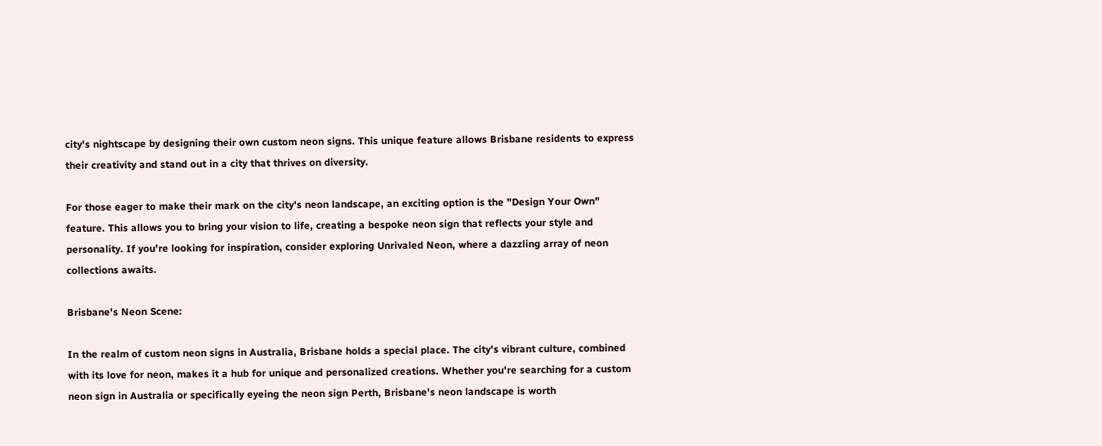city's nightscape by designing their own custom neon signs. This unique feature allows Brisbane residents to express their creativity and stand out in a city that thrives on diversity.

For those eager to make their mark on the city's neon landscape, an exciting option is the "Design Your Own" feature. This allows you to bring your vision to life, creating a bespoke neon sign that reflects your style and personality. If you're looking for inspiration, consider exploring Unrivaled Neon, where a dazzling array of neon collections awaits.

Brisbane's Neon Scene:

In the realm of custom neon signs in Australia, Brisbane holds a special place. The city's vibrant culture, combined with its love for neon, makes it a hub for unique and personalized creations. Whether you're searching for a custom neon sign in Australia or specifically eyeing the neon sign Perth, Brisbane's neon landscape is worth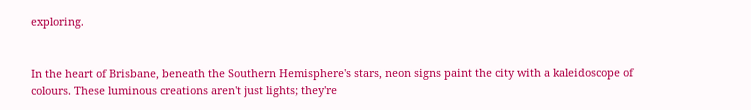exploring.


In the heart of Brisbane, beneath the Southern Hemisphere's stars, neon signs paint the city with a kaleidoscope of colours. These luminous creations aren't just lights; they're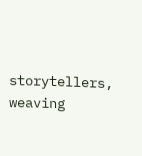storytellers, weaving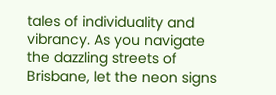tales of individuality and vibrancy. As you navigate the dazzling streets of Brisbane, let the neon signs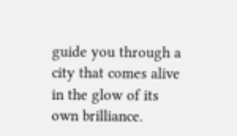guide you through a city that comes alive in the glow of its own brilliance.